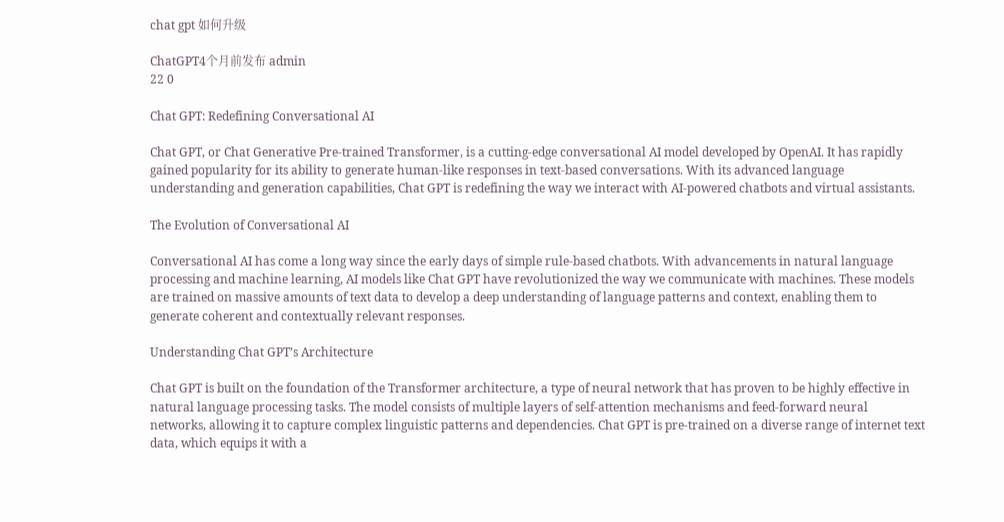chat gpt 如何升级

ChatGPT4个月前发布 admin
22 0

Chat GPT: Redefining Conversational AI

Chat GPT, or Chat Generative Pre-trained Transformer, is a cutting-edge conversational AI model developed by OpenAI. It has rapidly gained popularity for its ability to generate human-like responses in text-based conversations. With its advanced language understanding and generation capabilities, Chat GPT is redefining the way we interact with AI-powered chatbots and virtual assistants.

The Evolution of Conversational AI

Conversational AI has come a long way since the early days of simple rule-based chatbots. With advancements in natural language processing and machine learning, AI models like Chat GPT have revolutionized the way we communicate with machines. These models are trained on massive amounts of text data to develop a deep understanding of language patterns and context, enabling them to generate coherent and contextually relevant responses.

Understanding Chat GPT’s Architecture

Chat GPT is built on the foundation of the Transformer architecture, a type of neural network that has proven to be highly effective in natural language processing tasks. The model consists of multiple layers of self-attention mechanisms and feed-forward neural networks, allowing it to capture complex linguistic patterns and dependencies. Chat GPT is pre-trained on a diverse range of internet text data, which equips it with a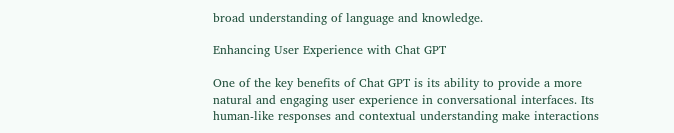broad understanding of language and knowledge.

Enhancing User Experience with Chat GPT

One of the key benefits of Chat GPT is its ability to provide a more natural and engaging user experience in conversational interfaces. Its human-like responses and contextual understanding make interactions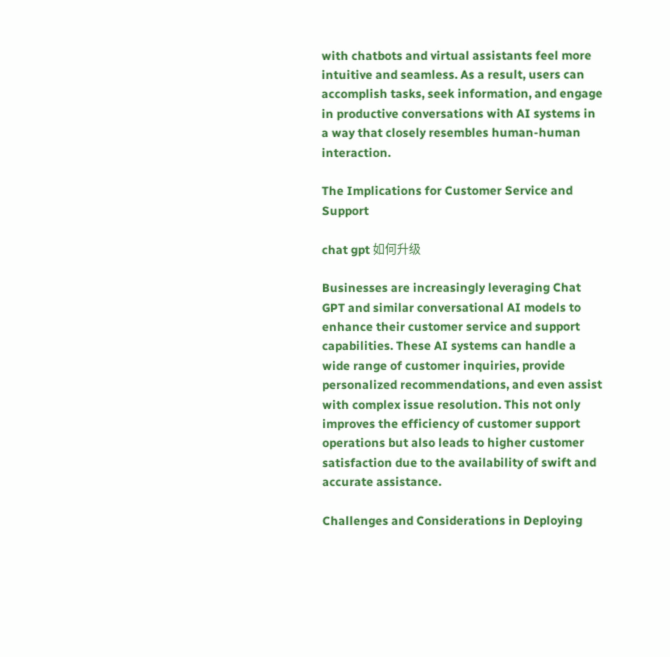with chatbots and virtual assistants feel more intuitive and seamless. As a result, users can accomplish tasks, seek information, and engage in productive conversations with AI systems in a way that closely resembles human-human interaction.

The Implications for Customer Service and Support

chat gpt 如何升级

Businesses are increasingly leveraging Chat GPT and similar conversational AI models to enhance their customer service and support capabilities. These AI systems can handle a wide range of customer inquiries, provide personalized recommendations, and even assist with complex issue resolution. This not only improves the efficiency of customer support operations but also leads to higher customer satisfaction due to the availability of swift and accurate assistance.

Challenges and Considerations in Deploying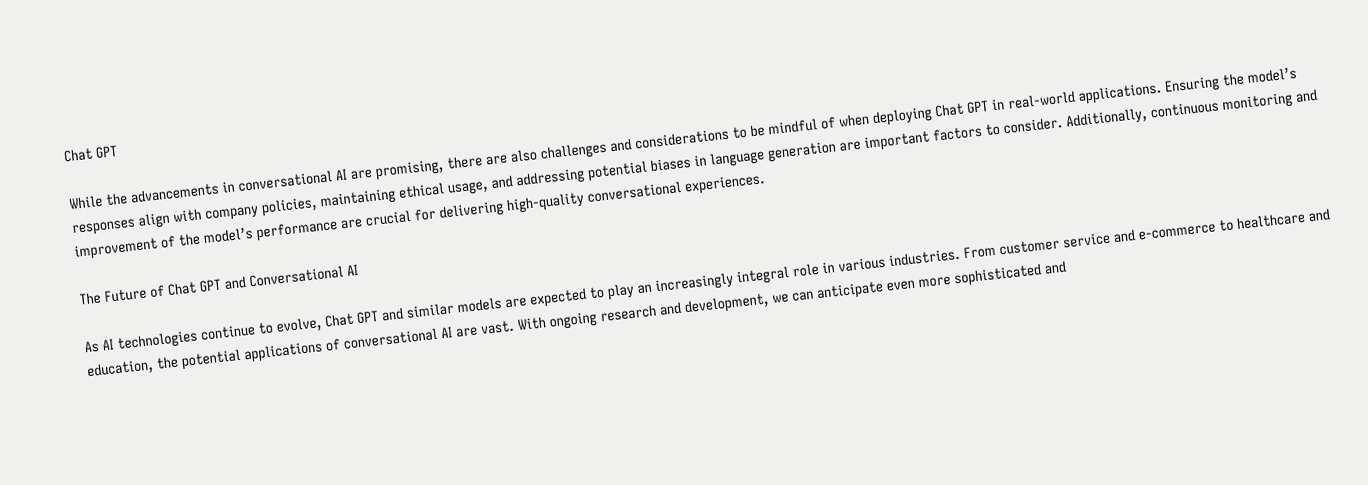Chat GPT

While the advancements in conversational AI are promising, there are also challenges and considerations to be mindful of when deploying Chat GPT in real-world applications. Ensuring the model’s responses align with company policies, maintaining ethical usage, and addressing potential biases in language generation are important factors to consider. Additionally, continuous monitoring and improvement of the model’s performance are crucial for delivering high-quality conversational experiences.

The Future of Chat GPT and Conversational AI

As AI technologies continue to evolve, Chat GPT and similar models are expected to play an increasingly integral role in various industries. From customer service and e-commerce to healthcare and education, the potential applications of conversational AI are vast. With ongoing research and development, we can anticipate even more sophisticated and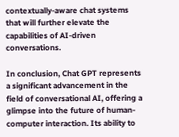contextually-aware chat systems that will further elevate the capabilities of AI-driven conversations.

In conclusion, Chat GPT represents a significant advancement in the field of conversational AI, offering a glimpse into the future of human-computer interaction. Its ability to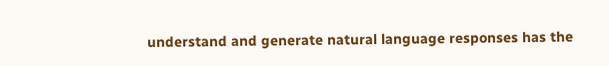understand and generate natural language responses has the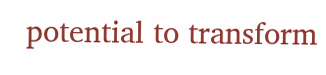potential to transform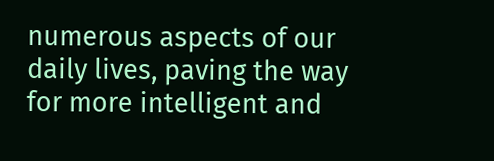numerous aspects of our daily lives, paving the way for more intelligent and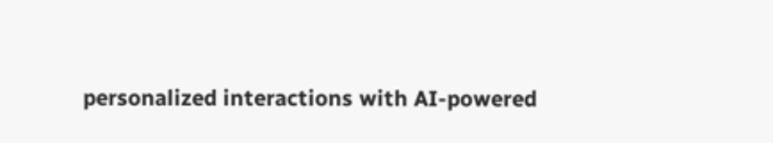personalized interactions with AI-powered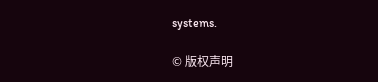systems.

© 版权声明